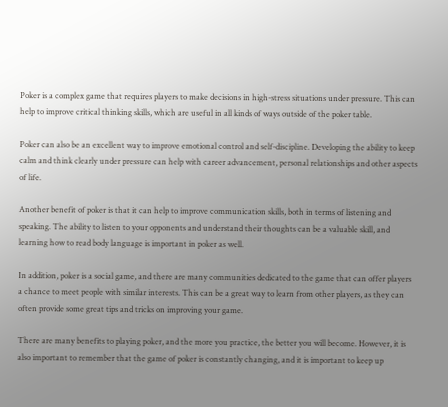Poker is a complex game that requires players to make decisions in high-stress situations under pressure. This can help to improve critical thinking skills, which are useful in all kinds of ways outside of the poker table.

Poker can also be an excellent way to improve emotional control and self-discipline. Developing the ability to keep calm and think clearly under pressure can help with career advancement, personal relationships and other aspects of life.

Another benefit of poker is that it can help to improve communication skills, both in terms of listening and speaking. The ability to listen to your opponents and understand their thoughts can be a valuable skill, and learning how to read body language is important in poker as well.

In addition, poker is a social game, and there are many communities dedicated to the game that can offer players a chance to meet people with similar interests. This can be a great way to learn from other players, as they can often provide some great tips and tricks on improving your game.

There are many benefits to playing poker, and the more you practice, the better you will become. However, it is also important to remember that the game of poker is constantly changing, and it is important to keep up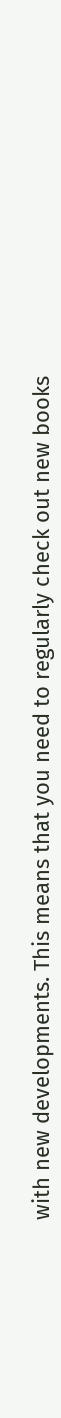with new developments. This means that you need to regularly check out new books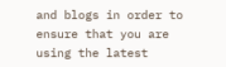and blogs in order to ensure that you are using the latest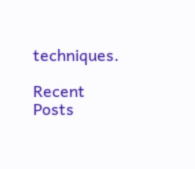techniques.

Recent Posts